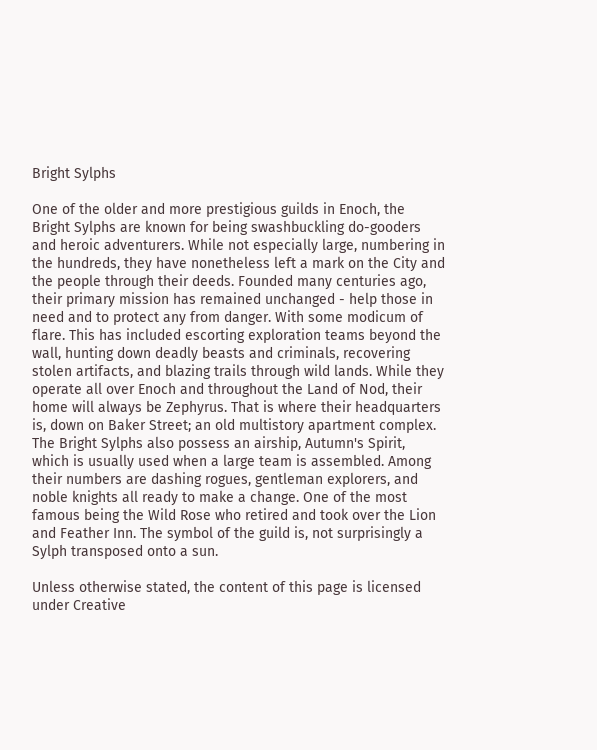Bright Sylphs

One of the older and more prestigious guilds in Enoch, the Bright Sylphs are known for being swashbuckling do-gooders and heroic adventurers. While not especially large, numbering in the hundreds, they have nonetheless left a mark on the City and the people through their deeds. Founded many centuries ago, their primary mission has remained unchanged - help those in need and to protect any from danger. With some modicum of flare. This has included escorting exploration teams beyond the wall, hunting down deadly beasts and criminals, recovering stolen artifacts, and blazing trails through wild lands. While they operate all over Enoch and throughout the Land of Nod, their home will always be Zephyrus. That is where their headquarters is, down on Baker Street; an old multistory apartment complex. The Bright Sylphs also possess an airship, Autumn's Spirit, which is usually used when a large team is assembled. Among their numbers are dashing rogues, gentleman explorers, and noble knights all ready to make a change. One of the most famous being the Wild Rose who retired and took over the Lion and Feather Inn. The symbol of the guild is, not surprisingly a Sylph transposed onto a sun.

Unless otherwise stated, the content of this page is licensed under Creative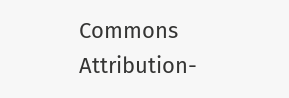Commons Attribution-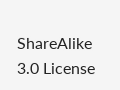ShareAlike 3.0 License